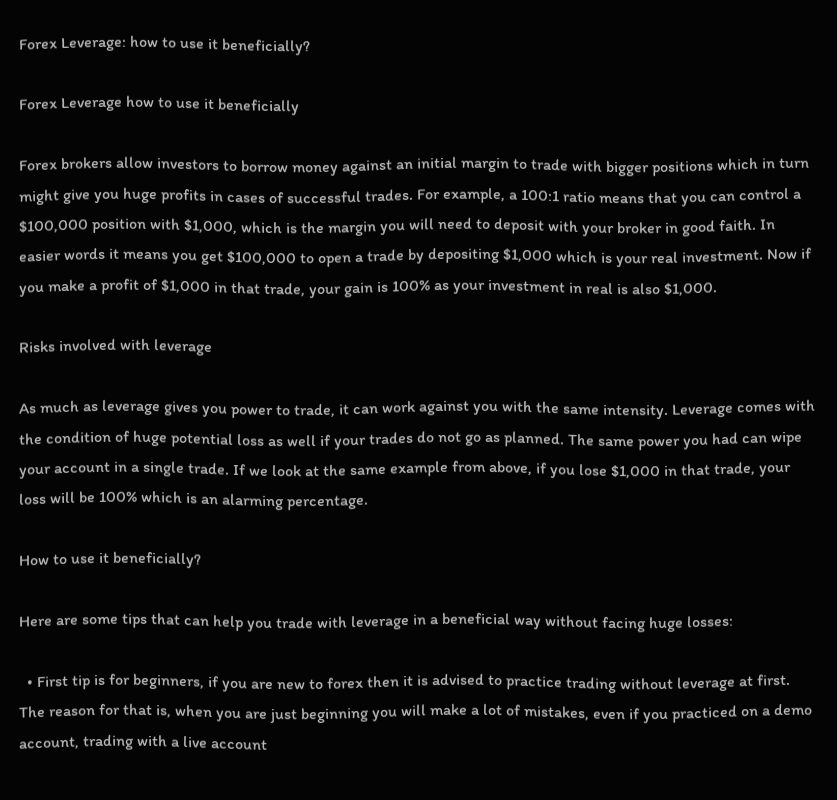Forex Leverage: how to use it beneficially?

Forex Leverage how to use it beneficially

Forex brokers allow investors to borrow money against an initial margin to trade with bigger positions which in turn might give you huge profits in cases of successful trades. For example, a 100:1 ratio means that you can control a $100,000 position with $1,000, which is the margin you will need to deposit with your broker in good faith. In easier words it means you get $100,000 to open a trade by depositing $1,000 which is your real investment. Now if you make a profit of $1,000 in that trade, your gain is 100% as your investment in real is also $1,000.

Risks involved with leverage

As much as leverage gives you power to trade, it can work against you with the same intensity. Leverage comes with the condition of huge potential loss as well if your trades do not go as planned. The same power you had can wipe your account in a single trade. If we look at the same example from above, if you lose $1,000 in that trade, your loss will be 100% which is an alarming percentage.

How to use it beneficially?

Here are some tips that can help you trade with leverage in a beneficial way without facing huge losses:

  • First tip is for beginners, if you are new to forex then it is advised to practice trading without leverage at first. The reason for that is, when you are just beginning you will make a lot of mistakes, even if you practiced on a demo account, trading with a live account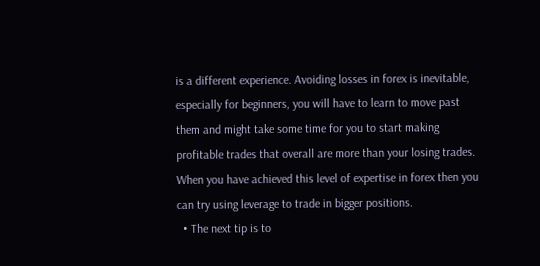is a different experience. Avoiding losses in forex is inevitable, especially for beginners, you will have to learn to move past them and might take some time for you to start making profitable trades that overall are more than your losing trades. When you have achieved this level of expertise in forex then you can try using leverage to trade in bigger positions.
  • The next tip is to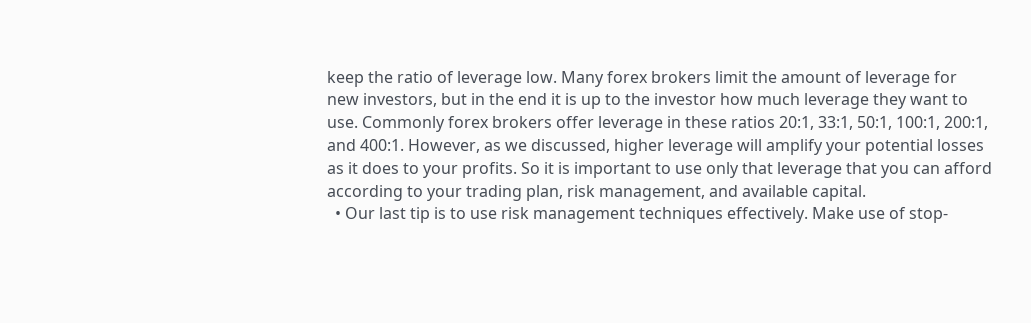keep the ratio of leverage low. Many forex brokers limit the amount of leverage for new investors, but in the end it is up to the investor how much leverage they want to use. Commonly forex brokers offer leverage in these ratios 20:1, 33:1, 50:1, 100:1, 200:1, and 400:1. However, as we discussed, higher leverage will amplify your potential losses as it does to your profits. So it is important to use only that leverage that you can afford according to your trading plan, risk management, and available capital.
  • Our last tip is to use risk management techniques effectively. Make use of stop-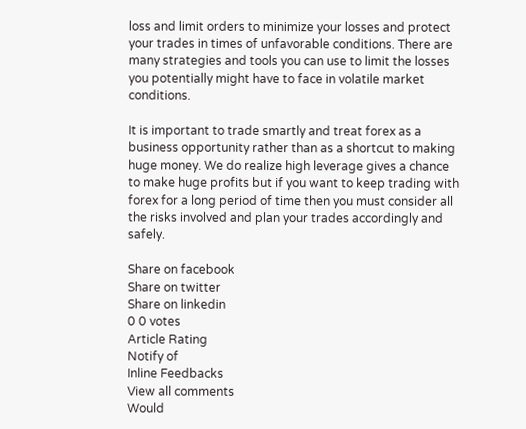loss and limit orders to minimize your losses and protect your trades in times of unfavorable conditions. There are many strategies and tools you can use to limit the losses you potentially might have to face in volatile market conditions.

It is important to trade smartly and treat forex as a business opportunity rather than as a shortcut to making huge money. We do realize high leverage gives a chance to make huge profits but if you want to keep trading with forex for a long period of time then you must consider all the risks involved and plan your trades accordingly and safely.

Share on facebook
Share on twitter
Share on linkedin
0 0 votes
Article Rating
Notify of
Inline Feedbacks
View all comments
Would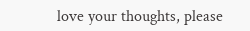love your thoughts, please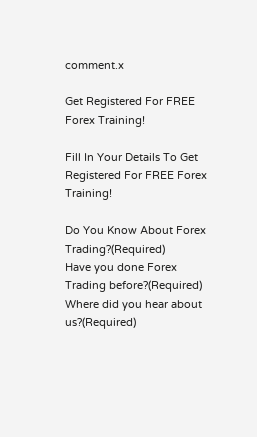comment.x

Get Registered For FREE Forex Training!

Fill In Your Details To Get Registered For FREE Forex Training!

Do You Know About Forex Trading?(Required)
Have you done Forex Trading before?(Required)
Where did you hear about us?(Required)